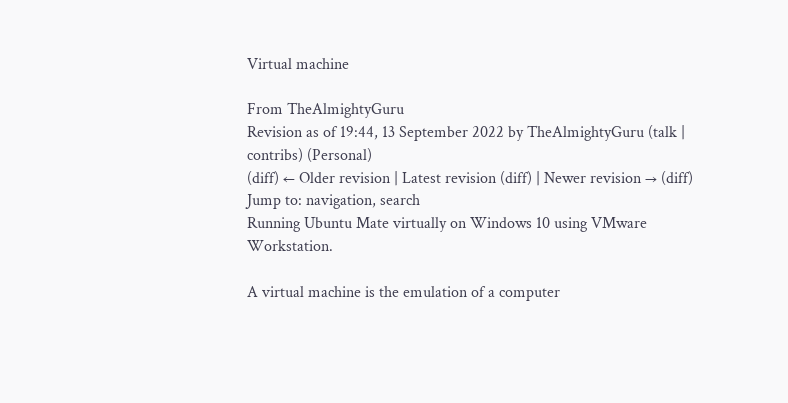Virtual machine

From TheAlmightyGuru
Revision as of 19:44, 13 September 2022 by TheAlmightyGuru (talk | contribs) (Personal)
(diff) ← Older revision | Latest revision (diff) | Newer revision → (diff)
Jump to: navigation, search
Running Ubuntu Mate virtually on Windows 10 using VMware Workstation.

A virtual machine is the emulation of a computer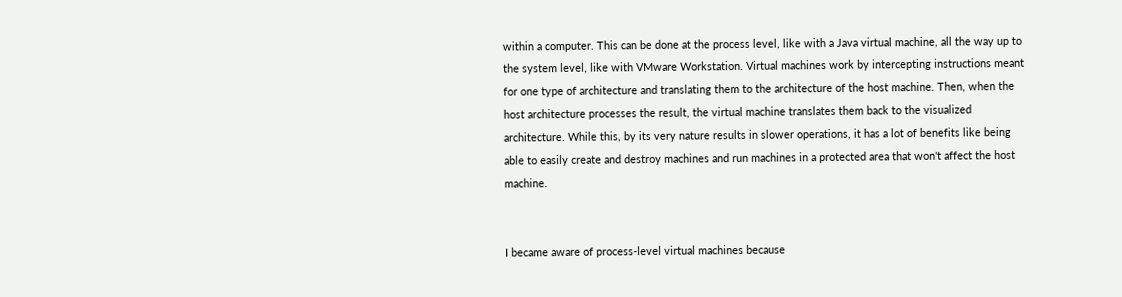within a computer. This can be done at the process level, like with a Java virtual machine, all the way up to the system level, like with VMware Workstation. Virtual machines work by intercepting instructions meant for one type of architecture and translating them to the architecture of the host machine. Then, when the host architecture processes the result, the virtual machine translates them back to the visualized architecture. While this, by its very nature results in slower operations, it has a lot of benefits like being able to easily create and destroy machines and run machines in a protected area that won't affect the host machine.


I became aware of process-level virtual machines because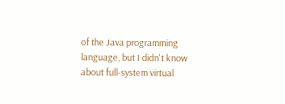of the Java programming language, but I didn't know about full-system virtual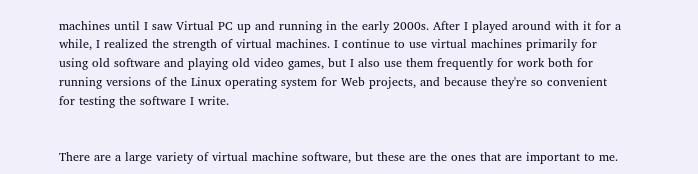machines until I saw Virtual PC up and running in the early 2000s. After I played around with it for a while, I realized the strength of virtual machines. I continue to use virtual machines primarily for using old software and playing old video games, but I also use them frequently for work both for running versions of the Linux operating system for Web projects, and because they're so convenient for testing the software I write.


There are a large variety of virtual machine software, but these are the ones that are important to me.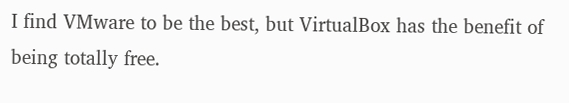I find VMware to be the best, but VirtualBox has the benefit of being totally free.